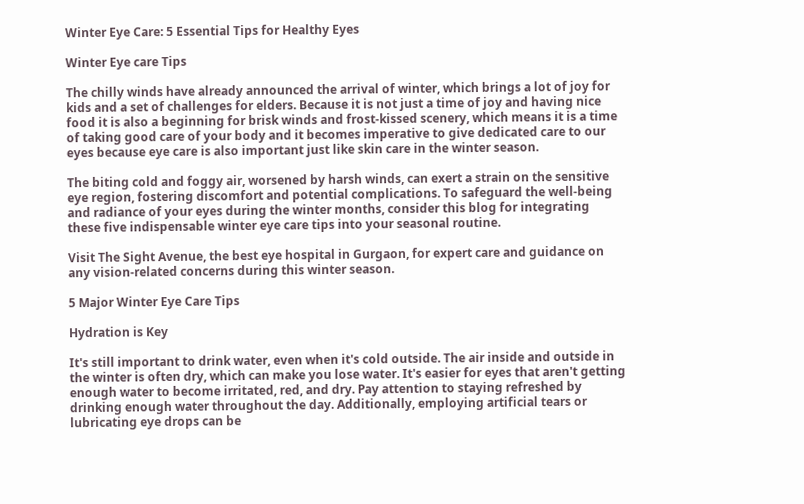Winter Eye Care: 5 Essential Tips for Healthy Eyes

Winter Eye care Tips

The chilly winds have already announced the arrival of winter, which brings a lot of joy for kids and a set of challenges for elders. Because it is not just a time of joy and having nice food it is also a beginning for brisk winds and frost-kissed scenery, which means it is a time of taking good care of your body and it becomes imperative to give dedicated care to our eyes because eye care is also important just like skin care in the winter season.

The biting cold and foggy air, worsened by harsh winds, can exert a strain on the sensitive eye region, fostering discomfort and potential complications. To safeguard the well-being and radiance of your eyes during the winter months, consider this blog for integrating these five indispensable winter eye care tips into your seasonal routine.

Visit The Sight Avenue, the best eye hospital in Gurgaon, for expert care and guidance on any vision-related concerns during this winter season.

5 Major Winter Eye Care Tips

Hydration is Key

It's still important to drink water, even when it's cold outside. The air inside and outside in the winter is often dry, which can make you lose water. It's easier for eyes that aren't getting enough water to become irritated, red, and dry. Pay attention to staying refreshed by drinking enough water throughout the day. Additionally, employing artificial tears or lubricating eye drops can be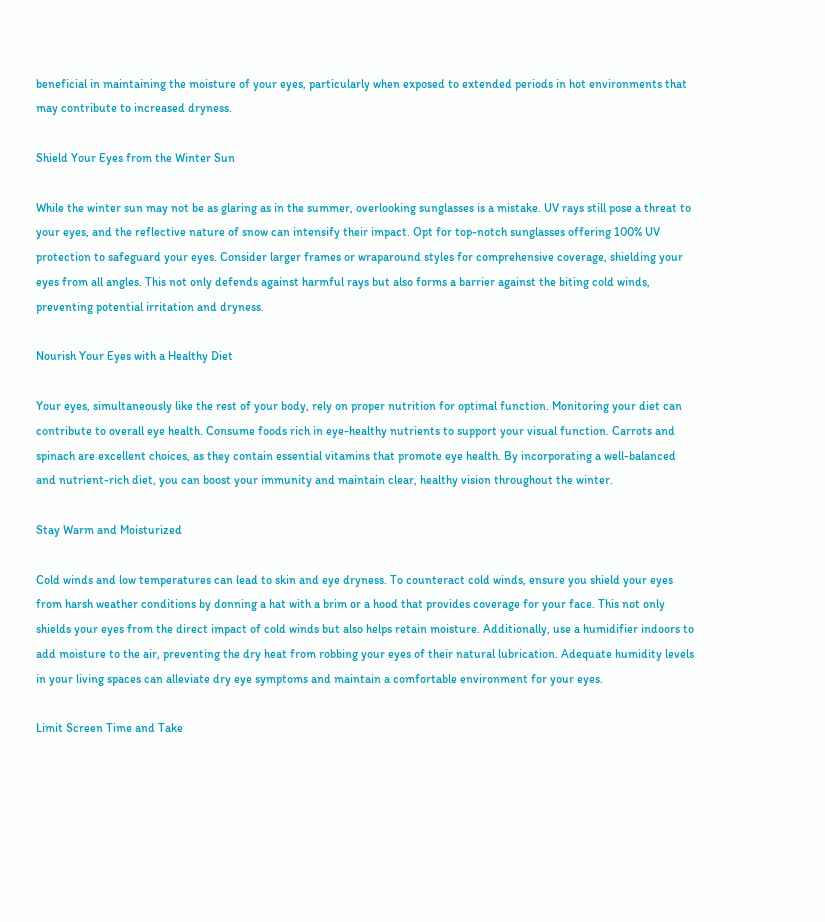beneficial in maintaining the moisture of your eyes, particularly when exposed to extended periods in hot environments that may contribute to increased dryness.

Shield Your Eyes from the Winter Sun

While the winter sun may not be as glaring as in the summer, overlooking sunglasses is a mistake. UV rays still pose a threat to your eyes, and the reflective nature of snow can intensify their impact. Opt for top-notch sunglasses offering 100% UV protection to safeguard your eyes. Consider larger frames or wraparound styles for comprehensive coverage, shielding your eyes from all angles. This not only defends against harmful rays but also forms a barrier against the biting cold winds, preventing potential irritation and dryness.

Nourish Your Eyes with a Healthy Diet

Your eyes, simultaneously like the rest of your body, rely on proper nutrition for optimal function. Monitoring your diet can contribute to overall eye health. Consume foods rich in eye-healthy nutrients to support your visual function. Carrots and spinach are excellent choices, as they contain essential vitamins that promote eye health. By incorporating a well-balanced and nutrient-rich diet, you can boost your immunity and maintain clear, healthy vision throughout the winter.

Stay Warm and Moisturized

Cold winds and low temperatures can lead to skin and eye dryness. To counteract cold winds, ensure you shield your eyes from harsh weather conditions by donning a hat with a brim or a hood that provides coverage for your face. This not only shields your eyes from the direct impact of cold winds but also helps retain moisture. Additionally, use a humidifier indoors to add moisture to the air, preventing the dry heat from robbing your eyes of their natural lubrication. Adequate humidity levels in your living spaces can alleviate dry eye symptoms and maintain a comfortable environment for your eyes.

Limit Screen Time and Take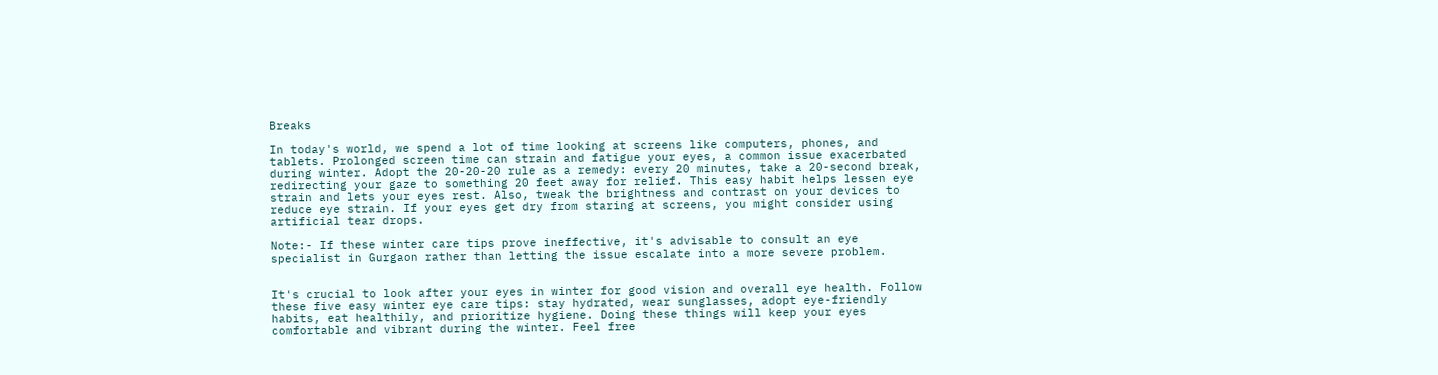Breaks

In today's world, we spend a lot of time looking at screens like computers, phones, and tablets. Prolonged screen time can strain and fatigue your eyes, a common issue exacerbated during winter. Adopt the 20-20-20 rule as a remedy: every 20 minutes, take a 20-second break, redirecting your gaze to something 20 feet away for relief. This easy habit helps lessen eye strain and lets your eyes rest. Also, tweak the brightness and contrast on your devices to reduce eye strain. If your eyes get dry from staring at screens, you might consider using artificial tear drops.

Note:- If these winter care tips prove ineffective, it's advisable to consult an eye specialist in Gurgaon rather than letting the issue escalate into a more severe problem.


It's crucial to look after your eyes in winter for good vision and overall eye health. Follow these five easy winter eye care tips: stay hydrated, wear sunglasses, adopt eye-friendly habits, eat healthily, and prioritize hygiene. Doing these things will keep your eyes comfortable and vibrant during the winter. Feel free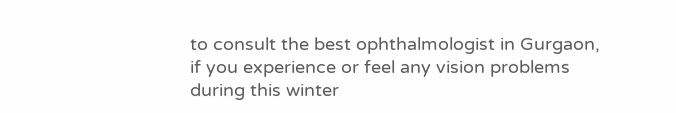to consult the best ophthalmologist in Gurgaon, if you experience or feel any vision problems during this winter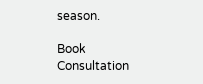season.

Book Consultation